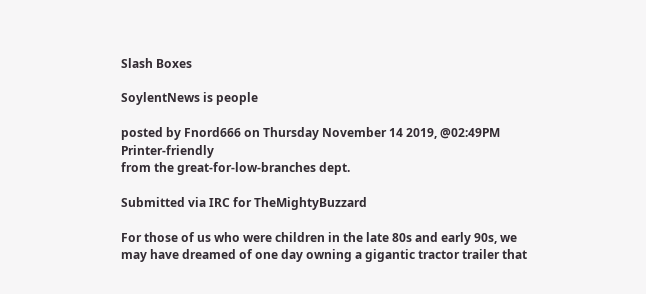Slash Boxes

SoylentNews is people

posted by Fnord666 on Thursday November 14 2019, @02:49PM   Printer-friendly
from the great-for-low-branches dept.

Submitted via IRC for TheMightyBuzzard

For those of us who were children in the late 80s and early 90s, we may have dreamed of one day owning a gigantic tractor trailer that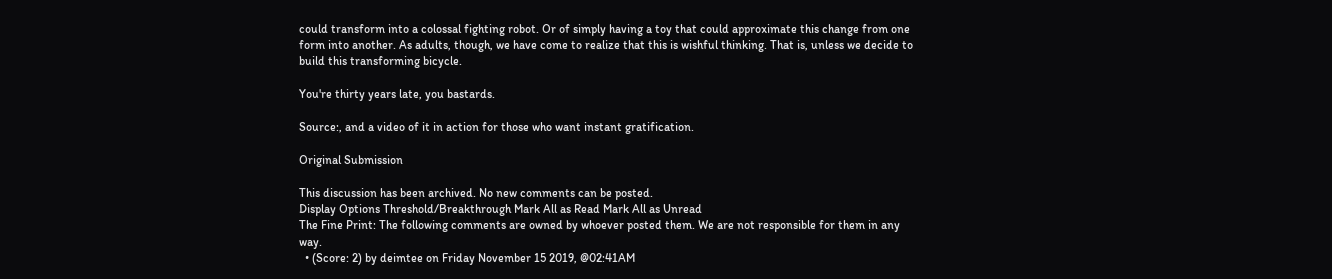could transform into a colossal fighting robot. Or of simply having a toy that could approximate this change from one form into another. As adults, though, we have come to realize that this is wishful thinking. That is, unless we decide to build this transforming bicycle.

You're thirty years late, you bastards.

Source:, and a video of it in action for those who want instant gratification.

Original Submission

This discussion has been archived. No new comments can be posted.
Display Options Threshold/Breakthrough Mark All as Read Mark All as Unread
The Fine Print: The following comments are owned by whoever posted them. We are not responsible for them in any way.
  • (Score: 2) by deimtee on Friday November 15 2019, @02:41AM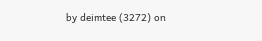by deimtee (3272) on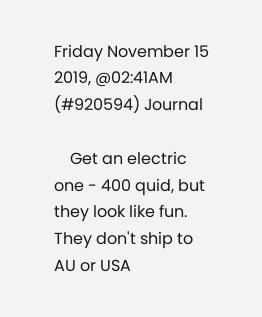Friday November 15 2019, @02:41AM (#920594) Journal

    Get an electric one - 400 quid, but they look like fun. They don't ship to AU or USA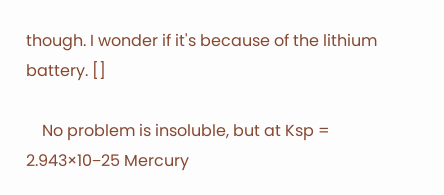though. I wonder if it's because of the lithium battery. []

    No problem is insoluble, but at Ksp = 2.943×10−25 Mercury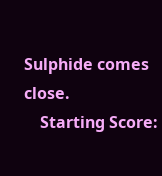Sulphide comes close.
    Starting Score: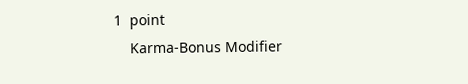1  point
    Karma-Bonus Modifier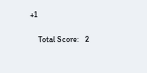+1

    Total Score:   2